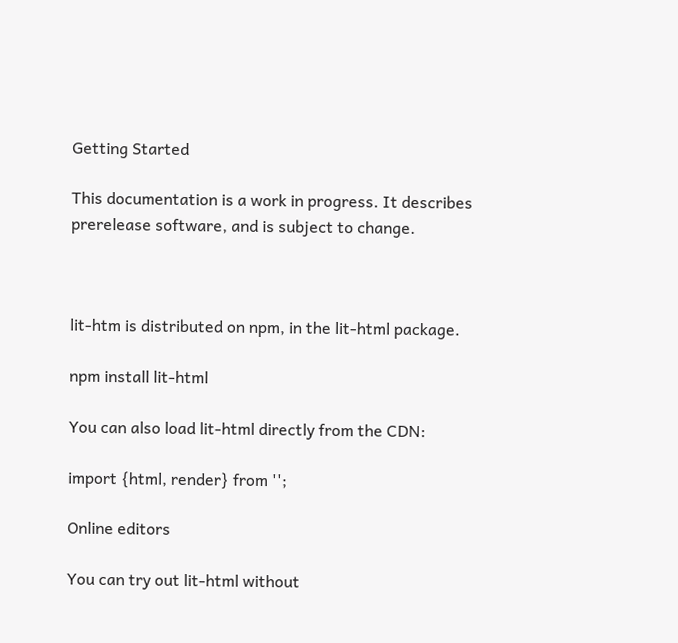Getting Started

This documentation is a work in progress. It describes prerelease software, and is subject to change.



lit-htm is distributed on npm, in the lit-html package.

npm install lit-html

You can also load lit-html directly from the CDN:

import {html, render} from '';

Online editors

You can try out lit-html without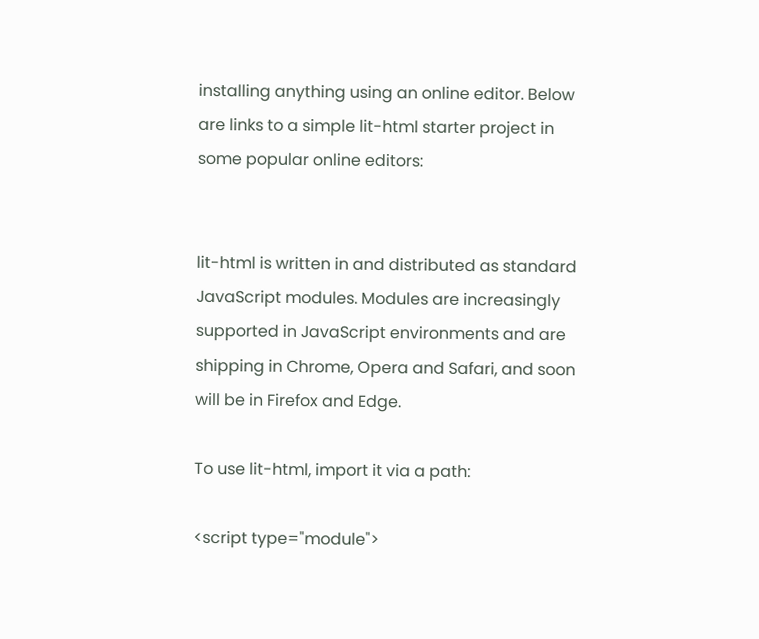installing anything using an online editor. Below are links to a simple lit-html starter project in some popular online editors:


lit-html is written in and distributed as standard JavaScript modules. Modules are increasingly supported in JavaScript environments and are shipping in Chrome, Opera and Safari, and soon will be in Firefox and Edge.

To use lit-html, import it via a path:

<script type="module">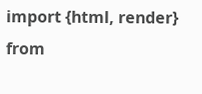import {html, render} from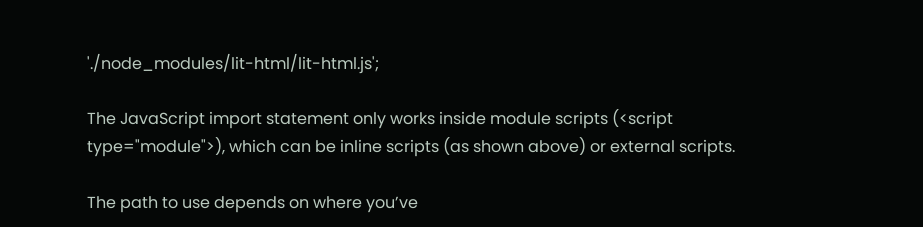'./node_modules/lit-html/lit-html.js';

The JavaScript import statement only works inside module scripts (<script type="module">), which can be inline scripts (as shown above) or external scripts.

The path to use depends on where you’ve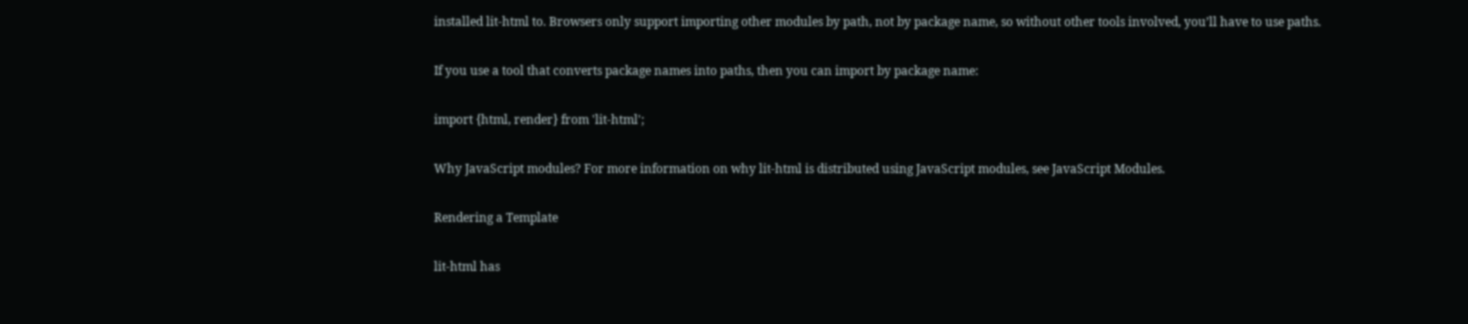installed lit-html to. Browsers only support importing other modules by path, not by package name, so without other tools involved, you’ll have to use paths.

If you use a tool that converts package names into paths, then you can import by package name:

import {html, render} from 'lit-html';

Why JavaScript modules? For more information on why lit-html is distributed using JavaScript modules, see JavaScript Modules.

Rendering a Template

lit-html has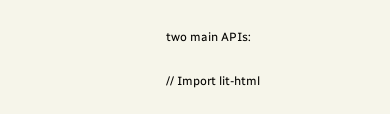two main APIs:

// Import lit-html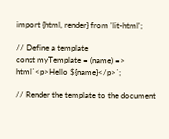import {html, render} from 'lit-html';

// Define a template
const myTemplate = (name) => html`<p>Hello ${name}</p>`;

// Render the template to the document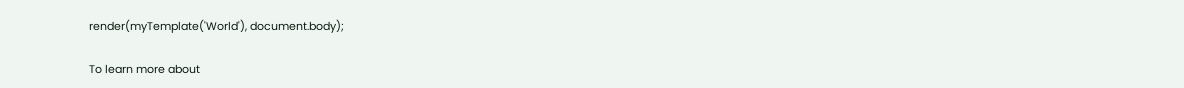render(myTemplate('World'), document.body);

To learn more about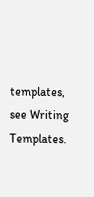templates, see Writing Templates.